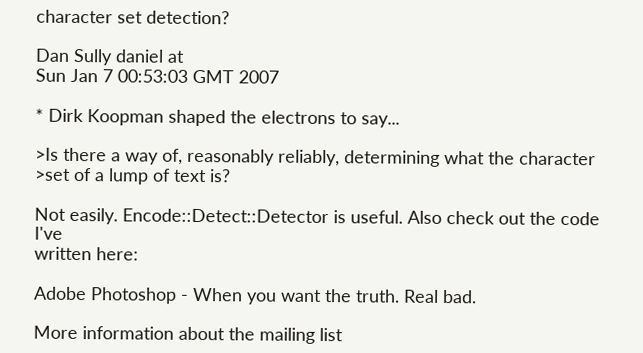character set detection?

Dan Sully daniel at
Sun Jan 7 00:53:03 GMT 2007

* Dirk Koopman shaped the electrons to say...

>Is there a way of, reasonably reliably, determining what the character
>set of a lump of text is?

Not easily. Encode::Detect::Detector is useful. Also check out the code I've
written here:

Adobe Photoshop - When you want the truth. Real bad.

More information about the mailing list